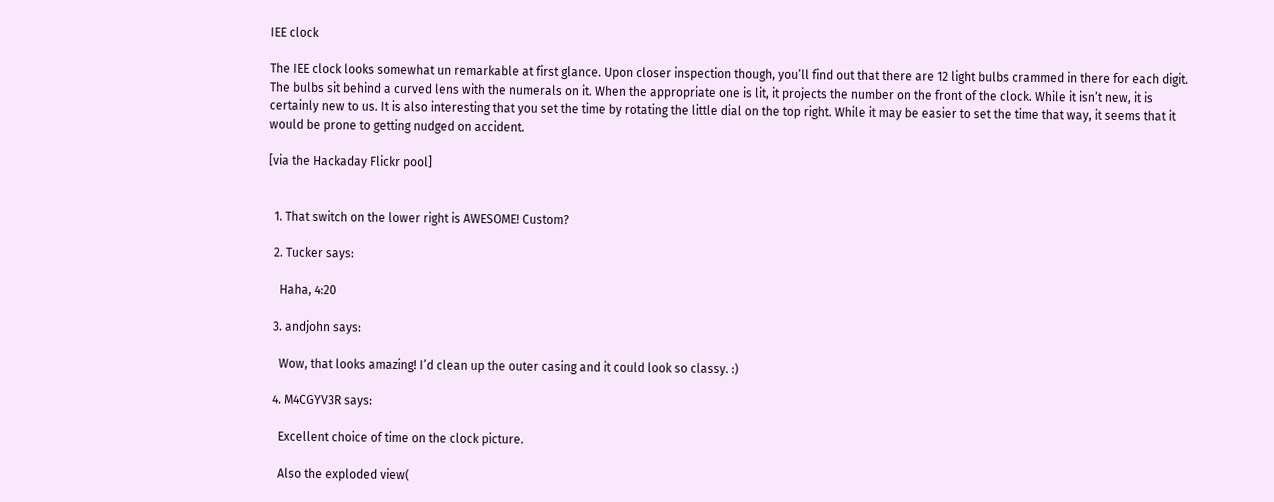IEE clock

The IEE clock looks somewhat un remarkable at first glance. Upon closer inspection though, you’ll find out that there are 12 light bulbs crammed in there for each digit. The bulbs sit behind a curved lens with the numerals on it. When the appropriate one is lit, it projects the number on the front of the clock. While it isn’t new, it is certainly new to us. It is also interesting that you set the time by rotating the little dial on the top right. While it may be easier to set the time that way, it seems that it would be prone to getting nudged on accident.

[via the Hackaday Flickr pool]


  1. That switch on the lower right is AWESOME! Custom?

  2. Tucker says:

    Haha, 4:20

  3. andjohn says:

    Wow, that looks amazing! I’d clean up the outer casing and it could look so classy. :)

  4. M4CGYV3R says:

    Excellent choice of time on the clock picture.

    Also the exploded view(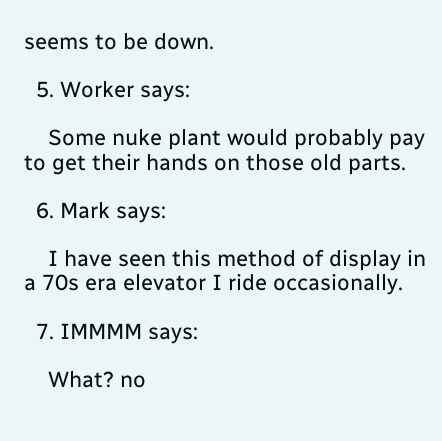seems to be down.

  5. Worker says:

    Some nuke plant would probably pay to get their hands on those old parts.

  6. Mark says:

    I have seen this method of display in a 70s era elevator I ride occasionally.

  7. IMMMM says:

    What? no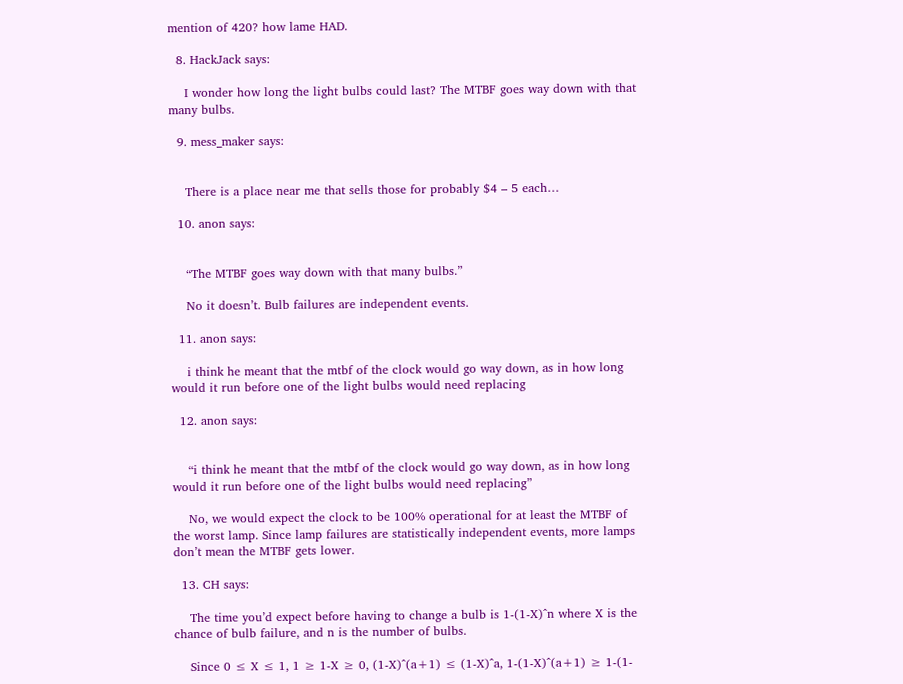mention of 420? how lame HAD.

  8. HackJack says:

    I wonder how long the light bulbs could last? The MTBF goes way down with that many bulbs.

  9. mess_maker says:


    There is a place near me that sells those for probably $4 – 5 each…

  10. anon says:


    “The MTBF goes way down with that many bulbs.”

    No it doesn’t. Bulb failures are independent events.

  11. anon says:

    i think he meant that the mtbf of the clock would go way down, as in how long would it run before one of the light bulbs would need replacing

  12. anon says:


    “i think he meant that the mtbf of the clock would go way down, as in how long would it run before one of the light bulbs would need replacing”

    No, we would expect the clock to be 100% operational for at least the MTBF of the worst lamp. Since lamp failures are statistically independent events, more lamps don’t mean the MTBF gets lower.

  13. CH says:

    The time you’d expect before having to change a bulb is 1-(1-X)^n where X is the chance of bulb failure, and n is the number of bulbs.

    Since 0 ≤ X ≤ 1, 1 ≥ 1-X ≥ 0, (1-X)^(a+1) ≤ (1-X)^a, 1-(1-X)^(a+1) ≥ 1-(1-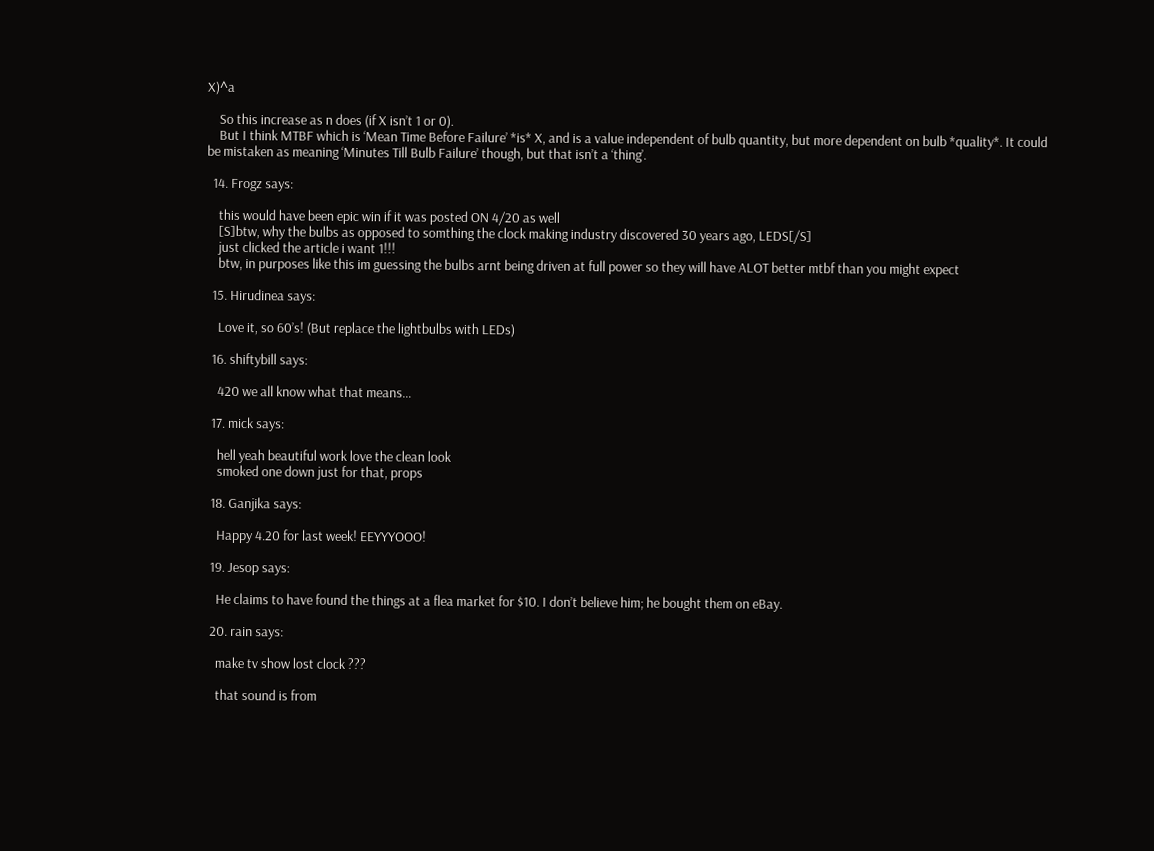X)^a

    So this increase as n does (if X isn’t 1 or 0).
    But I think MTBF which is ‘Mean Time Before Failure’ *is* X, and is a value independent of bulb quantity, but more dependent on bulb *quality*. It could be mistaken as meaning ‘Minutes Till Bulb Failure’ though, but that isn’t a ‘thing’.

  14. Frogz says:

    this would have been epic win if it was posted ON 4/20 as well
    [S]btw, why the bulbs as opposed to somthing the clock making industry discovered 30 years ago, LEDS[/S]
    just clicked the article i want 1!!!
    btw, in purposes like this im guessing the bulbs arnt being driven at full power so they will have ALOT better mtbf than you might expect

  15. Hirudinea says:

    Love it, so 60’s! (But replace the lightbulbs with LEDs)

  16. shiftybill says:

    420 we all know what that means…

  17. mick says:

    hell yeah beautiful work love the clean look
    smoked one down just for that, props

  18. Ganjika says:

    Happy 4.20 for last week! EEYYYOOO!

  19. Jesop says:

    He claims to have found the things at a flea market for $10. I don’t believe him; he bought them on eBay.

  20. rain says:

    make tv show lost clock ???

    that sound is from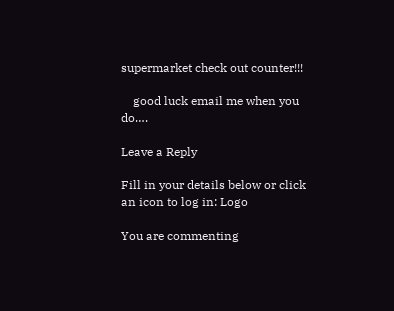supermarket check out counter!!!

    good luck email me when you do….

Leave a Reply

Fill in your details below or click an icon to log in: Logo

You are commenting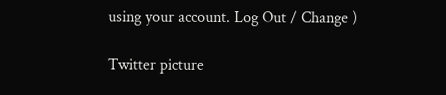using your account. Log Out / Change )

Twitter picture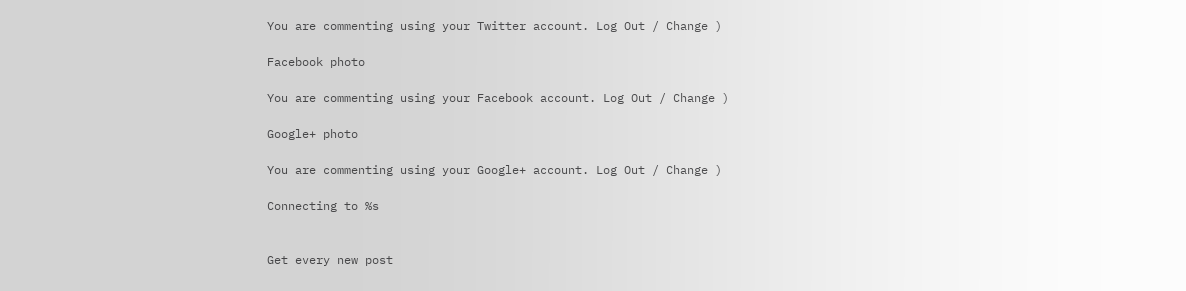You are commenting using your Twitter account. Log Out / Change )

Facebook photo

You are commenting using your Facebook account. Log Out / Change )

Google+ photo

You are commenting using your Google+ account. Log Out / Change )

Connecting to %s


Get every new post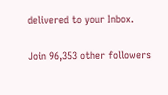delivered to your Inbox.

Join 96,353 other followers